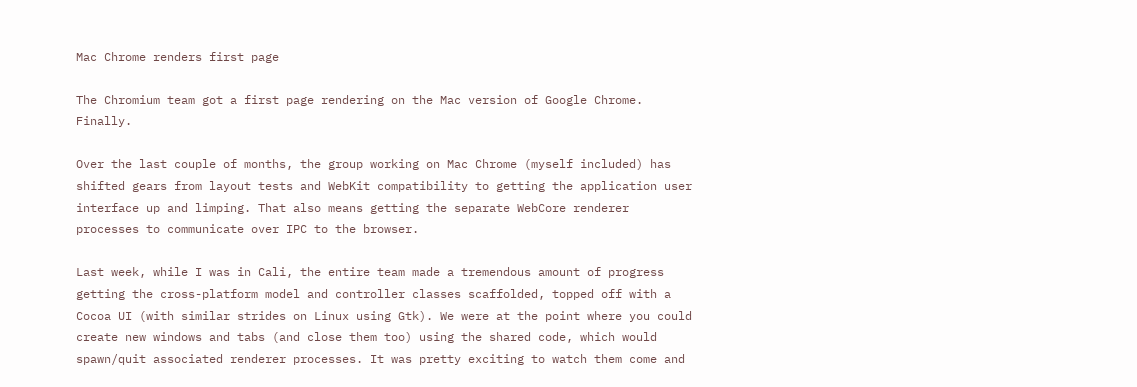Mac Chrome renders first page

The Chromium team got a first page rendering on the Mac version of Google Chrome. Finally.

Over the last couple of months, the group working on Mac Chrome (myself included) has shifted gears from layout tests and WebKit compatibility to getting the application user interface up and limping. That also means getting the separate WebCore renderer processes to communicate over IPC to the browser.

Last week, while I was in Cali, the entire team made a tremendous amount of progress getting the cross-platform model and controller classes scaffolded, topped off with a Cocoa UI (with similar strides on Linux using Gtk). We were at the point where you could create new windows and tabs (and close them too) using the shared code, which would spawn/quit associated renderer processes. It was pretty exciting to watch them come and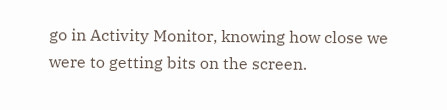go in Activity Monitor, knowing how close we were to getting bits on the screen.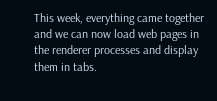This week, everything came together and we can now load web pages in the renderer processes and display them in tabs.